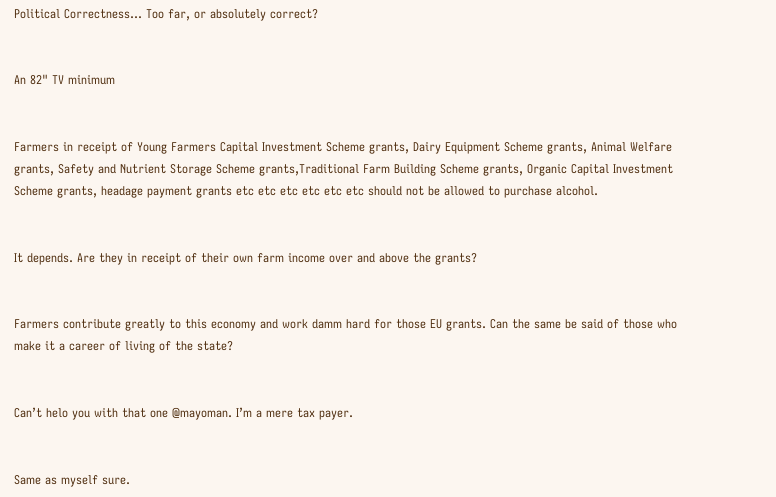Political Correctness... Too far, or absolutely correct?


An 82" TV minimum


Farmers in receipt of Young Farmers Capital Investment Scheme grants, Dairy Equipment Scheme grants, Animal Welfare grants, Safety and Nutrient Storage Scheme grants,Traditional Farm Building Scheme grants, Organic Capital Investment Scheme grants, headage payment grants etc etc etc etc etc etc should not be allowed to purchase alcohol.


It depends. Are they in receipt of their own farm income over and above the grants?


Farmers contribute greatly to this economy and work damm hard for those EU grants. Can the same be said of those who make it a career of living of the state?


Can’t helo you with that one @mayoman. I’m a mere tax payer.


Same as myself sure.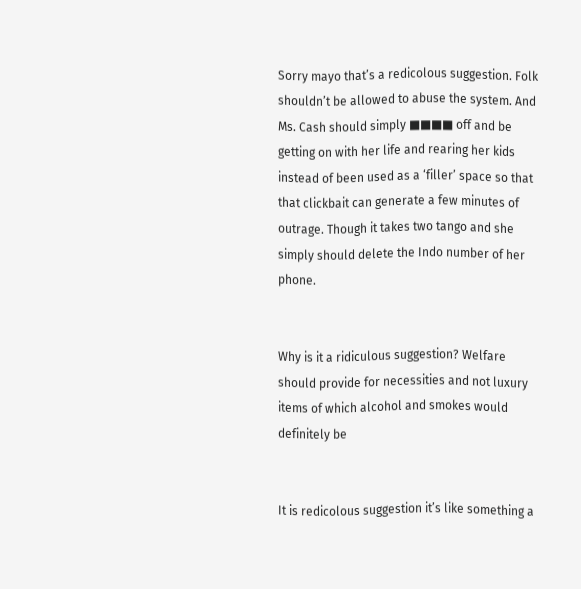Sorry mayo that’s a redicolous suggestion. Folk shouldn’t be allowed to abuse the system. And Ms. Cash should simply ■■■■ off and be getting on with her life and rearing her kids instead of been used as a ‘filler’ space so that that clickbait can generate a few minutes of outrage. Though it takes two tango and she simply should delete the Indo number of her phone.


Why is it a ridiculous suggestion? Welfare should provide for necessities and not luxury items of which alcohol and smokes would definitely be


It is redicolous suggestion it’s like something a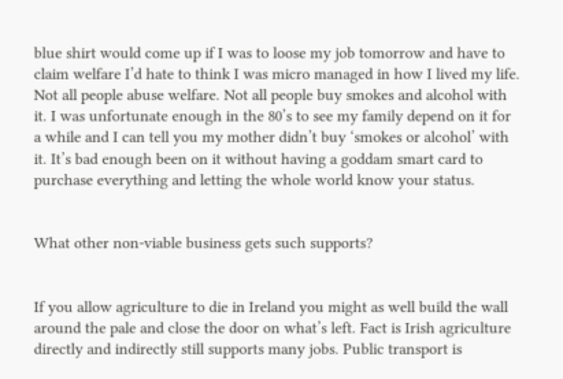blue shirt would come up if I was to loose my job tomorrow and have to claim welfare I’d hate to think I was micro managed in how I lived my life. Not all people abuse welfare. Not all people buy smokes and alcohol with it. I was unfortunate enough in the 80’s to see my family depend on it for a while and I can tell you my mother didn’t buy ‘smokes or alcohol’ with it. It’s bad enough been on it without having a goddam smart card to purchase everything and letting the whole world know your status.


What other non-viable business gets such supports?


If you allow agriculture to die in Ireland you might as well build the wall around the pale and close the door on what’s left. Fact is Irish agriculture directly and indirectly still supports many jobs. Public transport is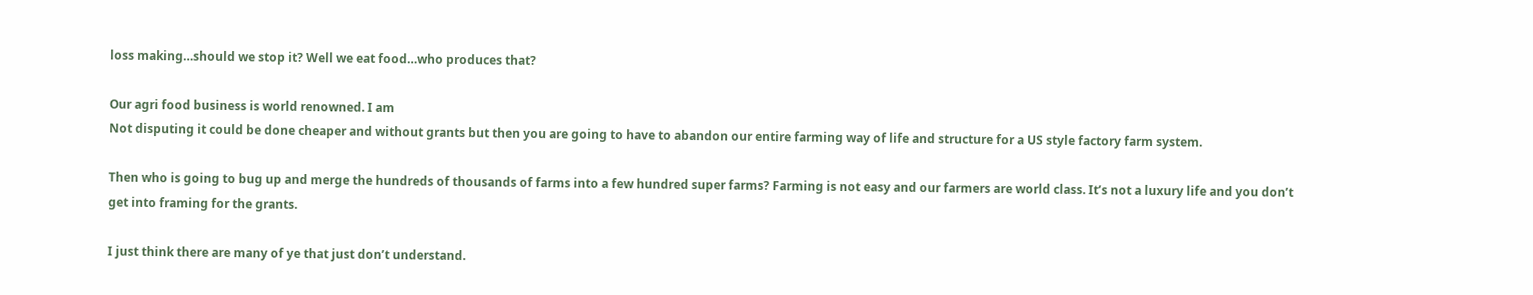loss making…should we stop it? Well we eat food…who produces that?

Our agri food business is world renowned. I am
Not disputing it could be done cheaper and without grants but then you are going to have to abandon our entire farming way of life and structure for a US style factory farm system.

Then who is going to bug up and merge the hundreds of thousands of farms into a few hundred super farms? Farming is not easy and our farmers are world class. It’s not a luxury life and you don’t get into framing for the grants.

I just think there are many of ye that just don’t understand.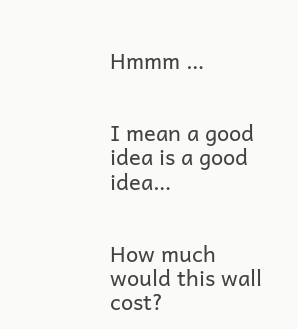Hmmm …


I mean a good idea is a good idea…


How much would this wall cost?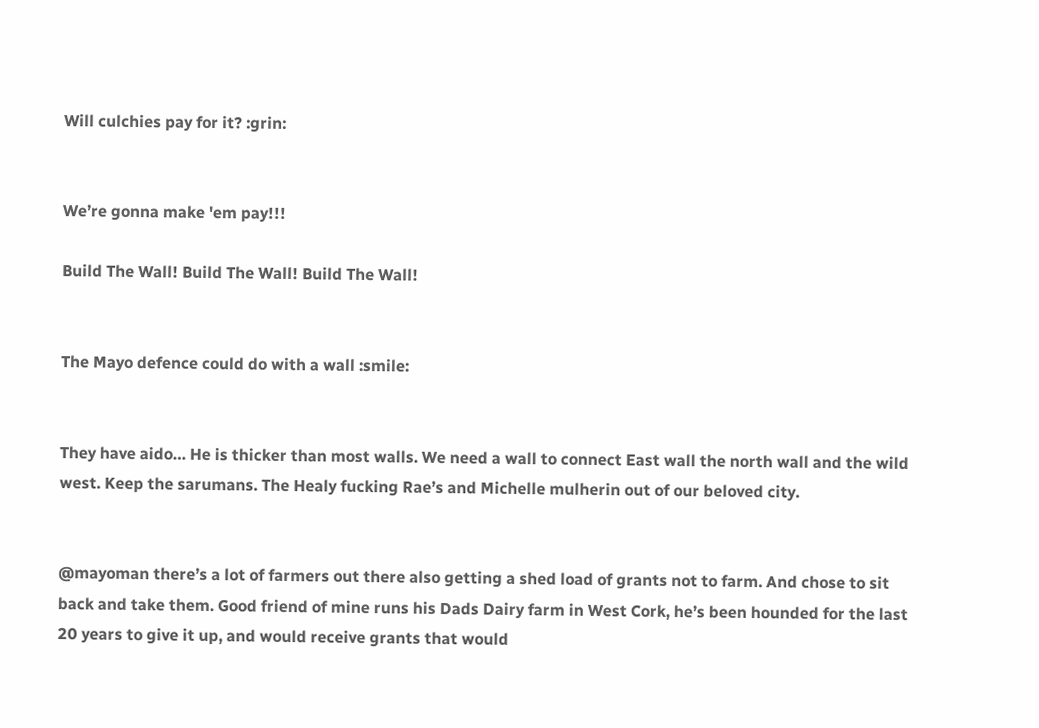Will culchies pay for it? :grin:


We’re gonna make 'em pay!!!

Build The Wall! Build The Wall! Build The Wall!


The Mayo defence could do with a wall :smile:


They have aido… He is thicker than most walls. We need a wall to connect East wall the north wall and the wild west. Keep the sarumans. The Healy fucking Rae’s and Michelle mulherin out of our beloved city.


@mayoman there’s a lot of farmers out there also getting a shed load of grants not to farm. And chose to sit back and take them. Good friend of mine runs his Dads Dairy farm in West Cork, he’s been hounded for the last 20 years to give it up, and would receive grants that would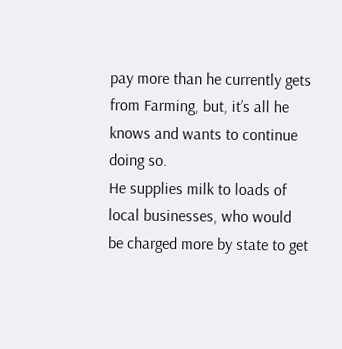pay more than he currently gets from Farming, but, it’s all he knows and wants to continue doing so.
He supplies milk to loads of local businesses, who would be charged more by state to get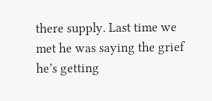there supply. Last time we met he was saying the grief he’s getting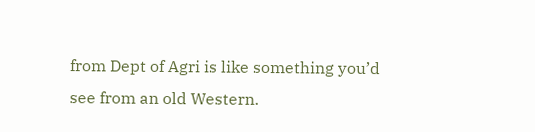from Dept of Agri is like something you’d see from an old Western.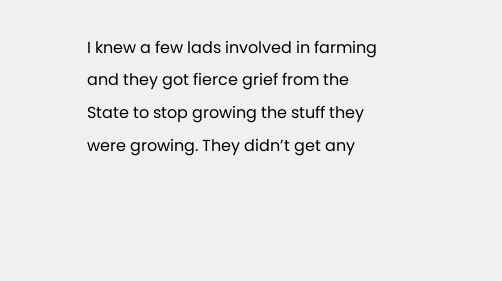I knew a few lads involved in farming and they got fierce grief from the State to stop growing the stuff they were growing. They didn’t get any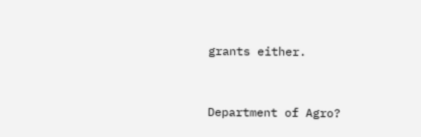grants either.


Department of Agro?